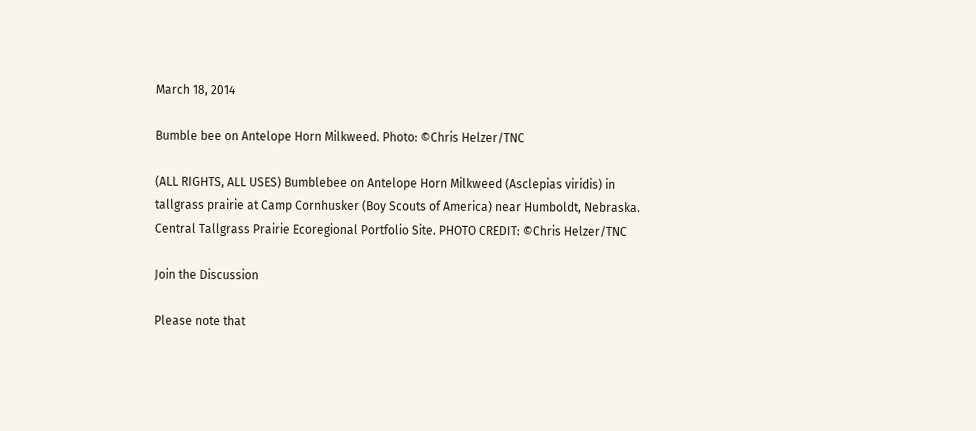March 18, 2014

Bumble bee on Antelope Horn Milkweed. Photo: ©Chris Helzer/TNC

(ALL RIGHTS, ALL USES) Bumblebee on Antelope Horn Milkweed (Asclepias viridis) in tallgrass prairie at Camp Cornhusker (Boy Scouts of America) near Humboldt, Nebraska. Central Tallgrass Prairie Ecoregional Portfolio Site. PHOTO CREDIT: ©Chris Helzer/TNC

Join the Discussion

Please note that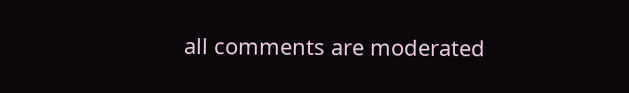all comments are moderated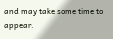and may take some time to appear.